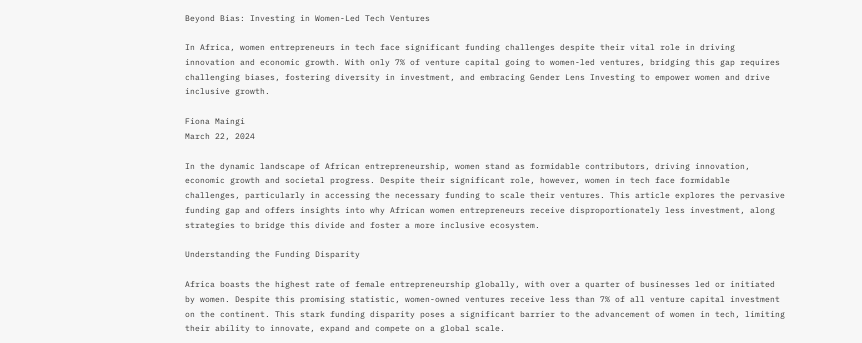Beyond Bias: Investing in Women-Led Tech Ventures

In Africa, women entrepreneurs in tech face significant funding challenges despite their vital role in driving innovation and economic growth. With only 7% of venture capital going to women-led ventures, bridging this gap requires challenging biases, fostering diversity in investment, and embracing Gender Lens Investing to empower women and drive inclusive growth.

Fiona Maingi
March 22, 2024

In the dynamic landscape of African entrepreneurship, women stand as formidable contributors, driving innovation, economic growth and societal progress. Despite their significant role, however, women in tech face formidable challenges, particularly in accessing the necessary funding to scale their ventures. This article explores the pervasive funding gap and offers insights into why African women entrepreneurs receive disproportionately less investment, along strategies to bridge this divide and foster a more inclusive ecosystem.

Understanding the Funding Disparity

Africa boasts the highest rate of female entrepreneurship globally, with over a quarter of businesses led or initiated by women. Despite this promising statistic, women-owned ventures receive less than 7% of all venture capital investment on the continent. This stark funding disparity poses a significant barrier to the advancement of women in tech, limiting their ability to innovate, expand and compete on a global scale.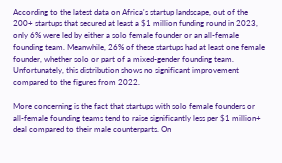According to the latest data on Africa's startup landscape, out of the 200+ startups that secured at least a $1 million funding round in 2023, only 6% were led by either a solo female founder or an all-female founding team. Meanwhile, 26% of these startups had at least one female founder, whether solo or part of a mixed-gender founding team. Unfortunately, this distribution shows no significant improvement compared to the figures from 2022.

More concerning is the fact that startups with solo female founders or all-female founding teams tend to raise significantly less per $1 million+ deal compared to their male counterparts. On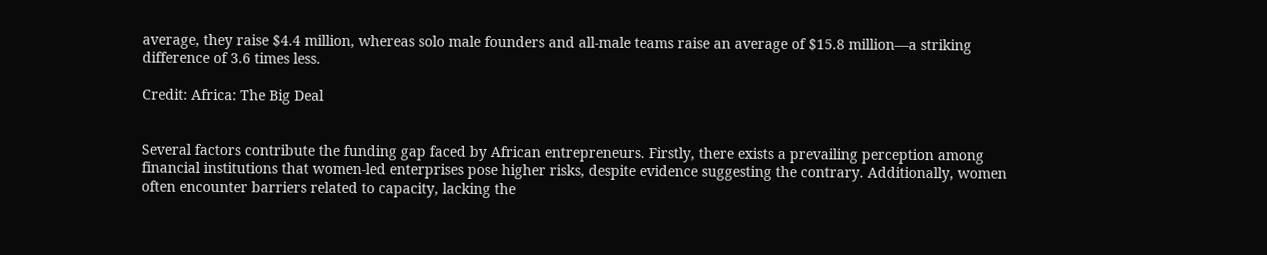average, they raise $4.4 million, whereas solo male founders and all-male teams raise an average of $15.8 million—a striking difference of 3.6 times less.

Credit: Africa: The Big Deal


Several factors contribute the funding gap faced by African entrepreneurs. Firstly, there exists a prevailing perception among financial institutions that women-led enterprises pose higher risks, despite evidence suggesting the contrary. Additionally, women often encounter barriers related to capacity, lacking the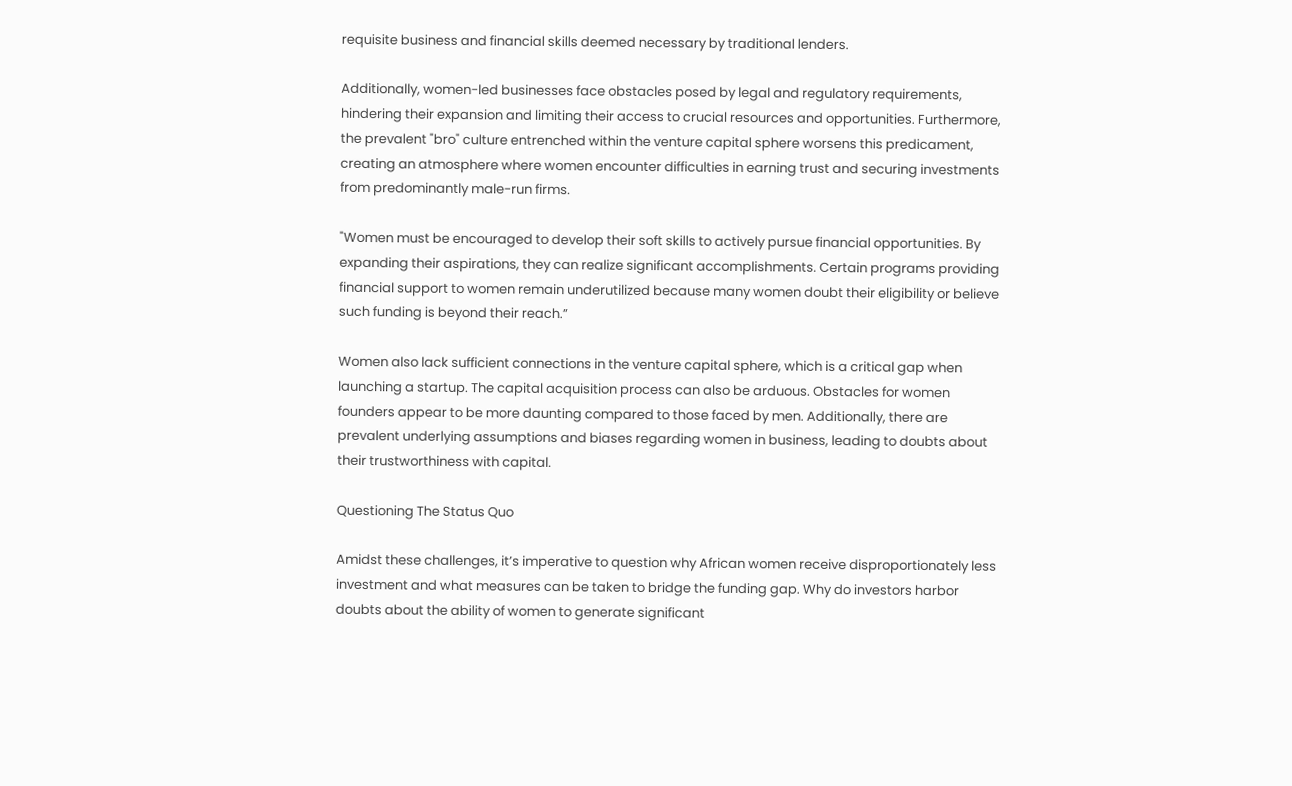requisite business and financial skills deemed necessary by traditional lenders.

Additionally, women-led businesses face obstacles posed by legal and regulatory requirements, hindering their expansion and limiting their access to crucial resources and opportunities. Furthermore, the prevalent "bro" culture entrenched within the venture capital sphere worsens this predicament, creating an atmosphere where women encounter difficulties in earning trust and securing investments from predominantly male-run firms.

"Women must be encouraged to develop their soft skills to actively pursue financial opportunities. By expanding their aspirations, they can realize significant accomplishments. Certain programs providing financial support to women remain underutilized because many women doubt their eligibility or believe such funding is beyond their reach.”

Women also lack sufficient connections in the venture capital sphere, which is a critical gap when launching a startup. The capital acquisition process can also be arduous. Obstacles for women founders appear to be more daunting compared to those faced by men. Additionally, there are prevalent underlying assumptions and biases regarding women in business, leading to doubts about their trustworthiness with capital.

Questioning The Status Quo

Amidst these challenges, it’s imperative to question why African women receive disproportionately less investment and what measures can be taken to bridge the funding gap. Why do investors harbor doubts about the ability of women to generate significant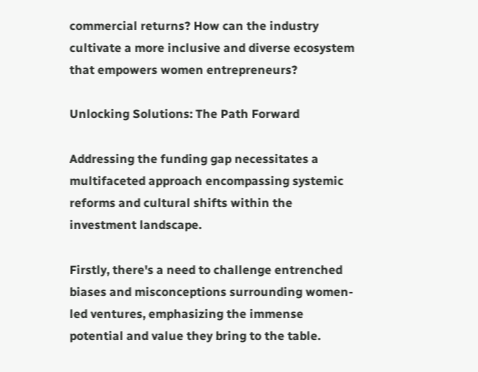commercial returns? How can the industry cultivate a more inclusive and diverse ecosystem that empowers women entrepreneurs?

Unlocking Solutions: The Path Forward

Addressing the funding gap necessitates a multifaceted approach encompassing systemic reforms and cultural shifts within the investment landscape.

Firstly, there's a need to challenge entrenched biases and misconceptions surrounding women-led ventures, emphasizing the immense potential and value they bring to the table.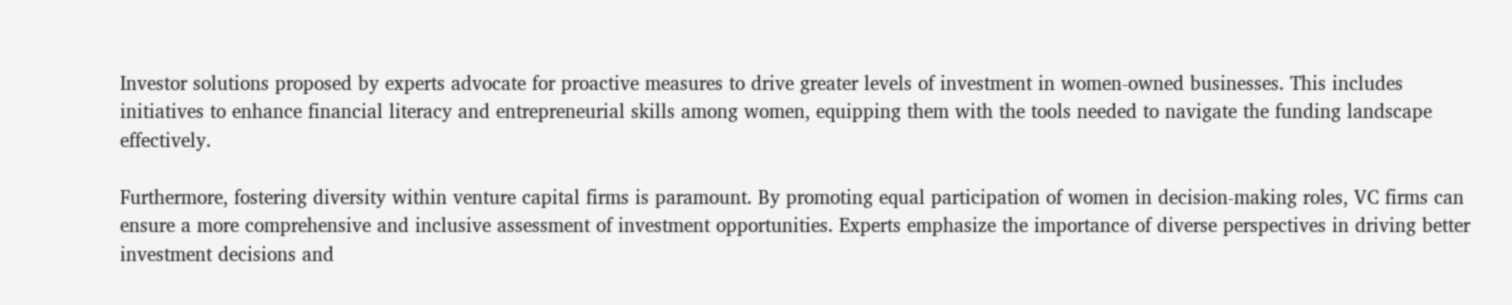Investor solutions proposed by experts advocate for proactive measures to drive greater levels of investment in women-owned businesses. This includes initiatives to enhance financial literacy and entrepreneurial skills among women, equipping them with the tools needed to navigate the funding landscape effectively.

Furthermore, fostering diversity within venture capital firms is paramount. By promoting equal participation of women in decision-making roles, VC firms can ensure a more comprehensive and inclusive assessment of investment opportunities. Experts emphasize the importance of diverse perspectives in driving better investment decisions and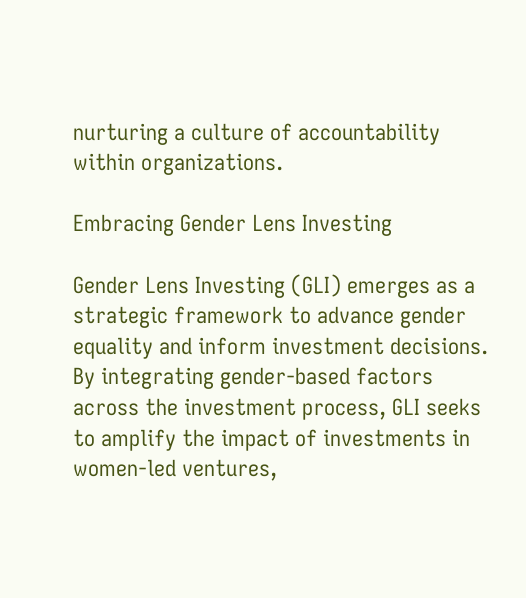nurturing a culture of accountability within organizations.

Embracing Gender Lens Investing

Gender Lens Investing (GLI) emerges as a strategic framework to advance gender equality and inform investment decisions. By integrating gender-based factors across the investment process, GLI seeks to amplify the impact of investments in women-led ventures,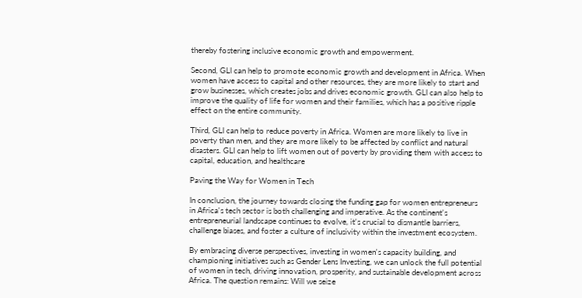thereby fostering inclusive economic growth and empowerment.

Second, GLI can help to promote economic growth and development in Africa. When women have access to capital and other resources, they are more likely to start and grow businesses, which creates jobs and drives economic growth. GLI can also help to improve the quality of life for women and their families, which has a positive ripple effect on the entire community.

Third, GLI can help to reduce poverty in Africa. Women are more likely to live in poverty than men, and they are more likely to be affected by conflict and natural disasters. GLI can help to lift women out of poverty by providing them with access to capital, education, and healthcare

Paving the Way for Women in Tech

In conclusion, the journey towards closing the funding gap for women entrepreneurs in Africa's tech sector is both challenging and imperative. As the continent's entrepreneurial landscape continues to evolve, it's crucial to dismantle barriers, challenge biases, and foster a culture of inclusivity within the investment ecosystem.

By embracing diverse perspectives, investing in women's capacity building, and championing initiatives such as Gender Lens Investing, we can unlock the full potential of women in tech, driving innovation, prosperity, and sustainable development across Africa. The question remains: Will we seize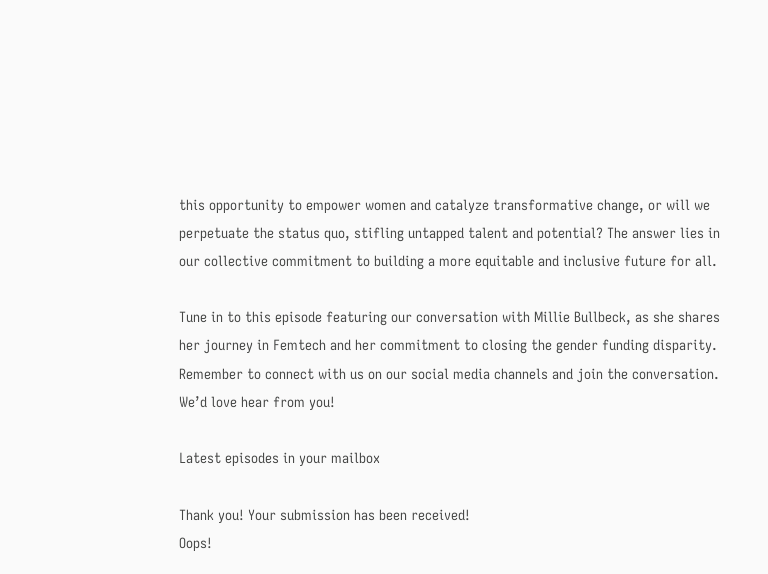this opportunity to empower women and catalyze transformative change, or will we perpetuate the status quo, stifling untapped talent and potential? The answer lies in our collective commitment to building a more equitable and inclusive future for all.

Tune in to this episode featuring our conversation with Millie Bullbeck, as she shares her journey in Femtech and her commitment to closing the gender funding disparity. Remember to connect with us on our social media channels and join the conversation. We’d love hear from you!

Latest episodes in your mailbox

Thank you! Your submission has been received!
Oops!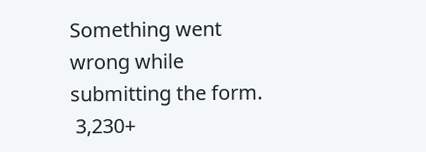Something went wrong while submitting the form.
 3,230+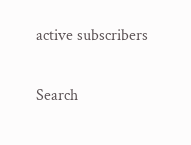active subscribers

Search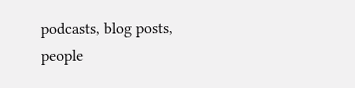podcasts, blog posts, people